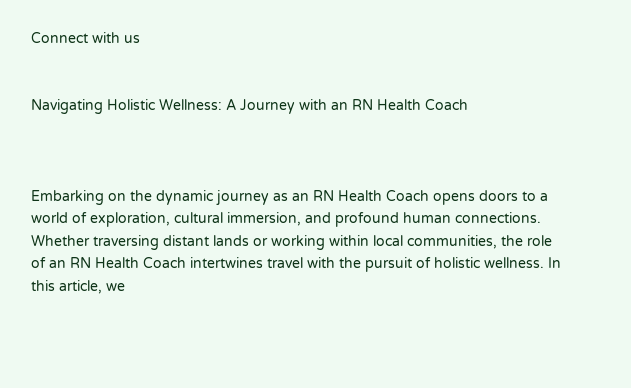Connect with us


Navigating Holistic Wellness: A Journey with an RN Health Coach



Embarking on the dynamic journey as an RN Health Coach opens doors to a world of exploration, cultural immersion, and profound human connections. Whether traversing distant lands or working within local communities, the role of an RN Health Coach intertwines travel with the pursuit of holistic wellness. In this article, we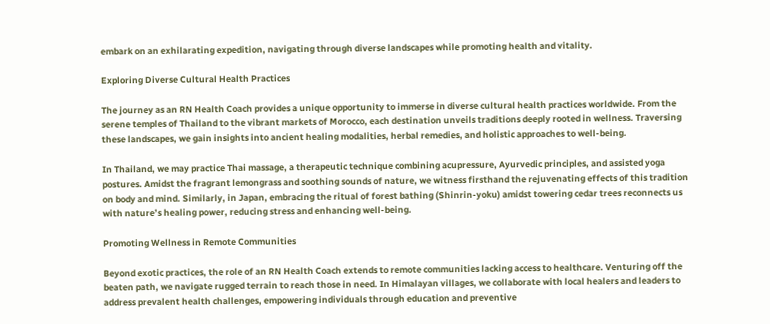embark on an exhilarating expedition, navigating through diverse landscapes while promoting health and vitality.

Exploring Diverse Cultural Health Practices

The journey as an RN Health Coach provides a unique opportunity to immerse in diverse cultural health practices worldwide. From the serene temples of Thailand to the vibrant markets of Morocco, each destination unveils traditions deeply rooted in wellness. Traversing these landscapes, we gain insights into ancient healing modalities, herbal remedies, and holistic approaches to well-being.

In Thailand, we may practice Thai massage, a therapeutic technique combining acupressure, Ayurvedic principles, and assisted yoga postures. Amidst the fragrant lemongrass and soothing sounds of nature, we witness firsthand the rejuvenating effects of this tradition on body and mind. Similarly, in Japan, embracing the ritual of forest bathing (Shinrin-yoku) amidst towering cedar trees reconnects us with nature’s healing power, reducing stress and enhancing well-being.

Promoting Wellness in Remote Communities

Beyond exotic practices, the role of an RN Health Coach extends to remote communities lacking access to healthcare. Venturing off the beaten path, we navigate rugged terrain to reach those in need. In Himalayan villages, we collaborate with local healers and leaders to address prevalent health challenges, empowering individuals through education and preventive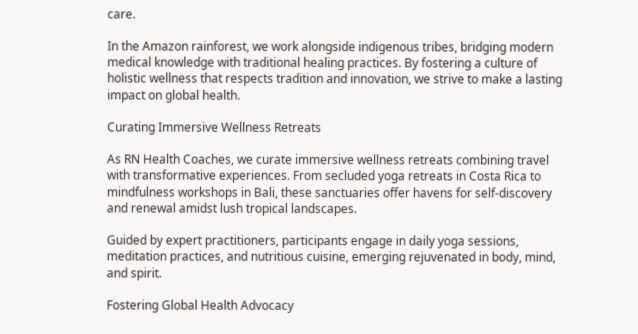care.

In the Amazon rainforest, we work alongside indigenous tribes, bridging modern medical knowledge with traditional healing practices. By fostering a culture of holistic wellness that respects tradition and innovation, we strive to make a lasting impact on global health.

Curating Immersive Wellness Retreats

As RN Health Coaches, we curate immersive wellness retreats combining travel with transformative experiences. From secluded yoga retreats in Costa Rica to mindfulness workshops in Bali, these sanctuaries offer havens for self-discovery and renewal amidst lush tropical landscapes.

Guided by expert practitioners, participants engage in daily yoga sessions, meditation practices, and nutritious cuisine, emerging rejuvenated in body, mind, and spirit.

Fostering Global Health Advocacy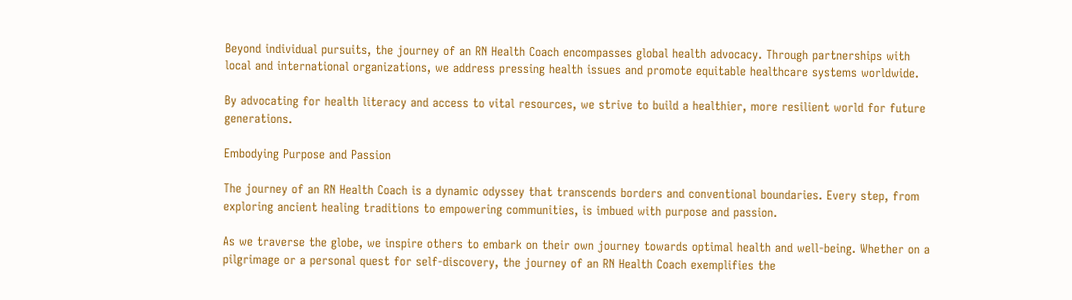Beyond individual pursuits, the journey of an RN Health Coach encompasses global health advocacy. Through partnerships with local and international organizations, we address pressing health issues and promote equitable healthcare systems worldwide.

By advocating for health literacy and access to vital resources, we strive to build a healthier, more resilient world for future generations.

Embodying Purpose and Passion

The journey of an RN Health Coach is a dynamic odyssey that transcends borders and conventional boundaries. Every step, from exploring ancient healing traditions to empowering communities, is imbued with purpose and passion.

As we traverse the globe, we inspire others to embark on their own journey towards optimal health and well-being. Whether on a pilgrimage or a personal quest for self-discovery, the journey of an RN Health Coach exemplifies the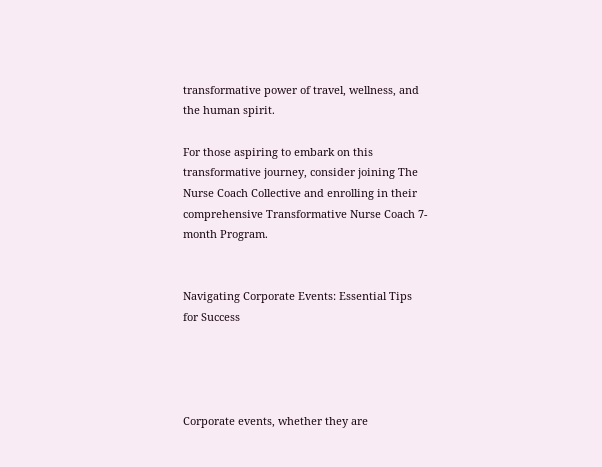transformative power of travel, wellness, and the human spirit.

For those aspiring to embark on this transformative journey, consider joining The Nurse Coach Collective and enrolling in their comprehensive Transformative Nurse Coach 7-month Program.


Navigating Corporate Events: Essential Tips for Success




Corporate events, whether they are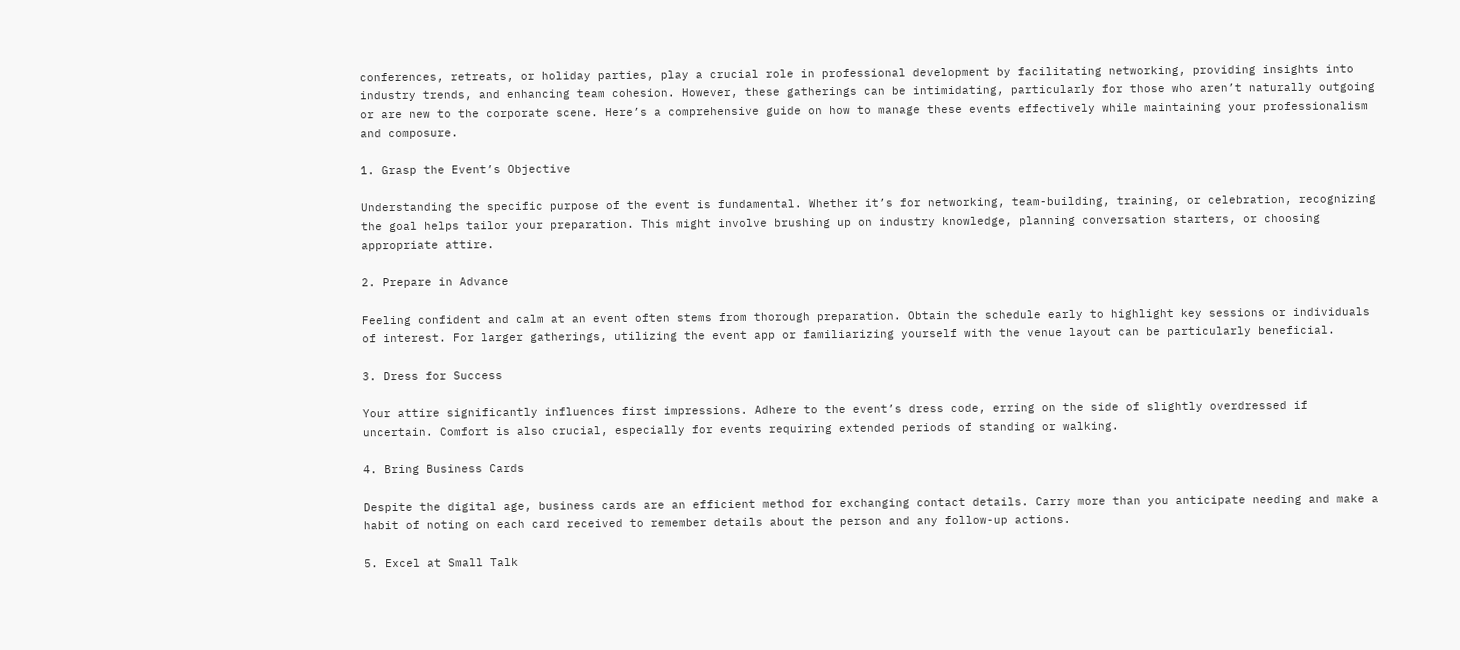conferences, retreats, or holiday parties, play a crucial role in professional development by facilitating networking, providing insights into industry trends, and enhancing team cohesion. However, these gatherings can be intimidating, particularly for those who aren’t naturally outgoing or are new to the corporate scene. Here’s a comprehensive guide on how to manage these events effectively while maintaining your professionalism and composure.

1. Grasp the Event’s Objective

Understanding the specific purpose of the event is fundamental. Whether it’s for networking, team-building, training, or celebration, recognizing the goal helps tailor your preparation. This might involve brushing up on industry knowledge, planning conversation starters, or choosing appropriate attire.

2. Prepare in Advance

Feeling confident and calm at an event often stems from thorough preparation. Obtain the schedule early to highlight key sessions or individuals of interest. For larger gatherings, utilizing the event app or familiarizing yourself with the venue layout can be particularly beneficial.

3. Dress for Success

Your attire significantly influences first impressions. Adhere to the event’s dress code, erring on the side of slightly overdressed if uncertain. Comfort is also crucial, especially for events requiring extended periods of standing or walking.

4. Bring Business Cards

Despite the digital age, business cards are an efficient method for exchanging contact details. Carry more than you anticipate needing and make a habit of noting on each card received to remember details about the person and any follow-up actions.

5. Excel at Small Talk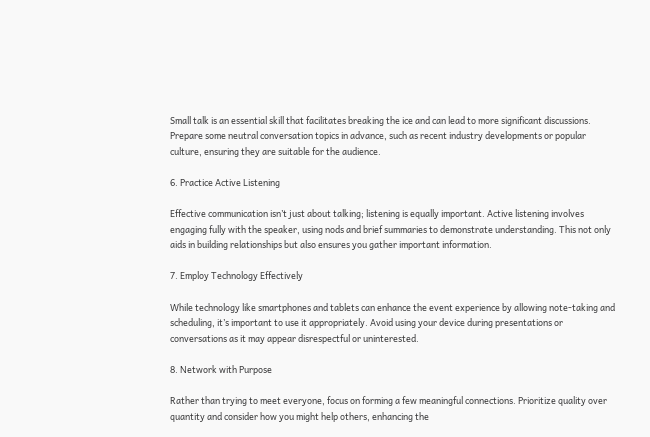Small talk is an essential skill that facilitates breaking the ice and can lead to more significant discussions. Prepare some neutral conversation topics in advance, such as recent industry developments or popular culture, ensuring they are suitable for the audience.

6. Practice Active Listening

Effective communication isn’t just about talking; listening is equally important. Active listening involves engaging fully with the speaker, using nods and brief summaries to demonstrate understanding. This not only aids in building relationships but also ensures you gather important information.

7. Employ Technology Effectively

While technology like smartphones and tablets can enhance the event experience by allowing note-taking and scheduling, it’s important to use it appropriately. Avoid using your device during presentations or conversations as it may appear disrespectful or uninterested.

8. Network with Purpose

Rather than trying to meet everyone, focus on forming a few meaningful connections. Prioritize quality over quantity and consider how you might help others, enhancing the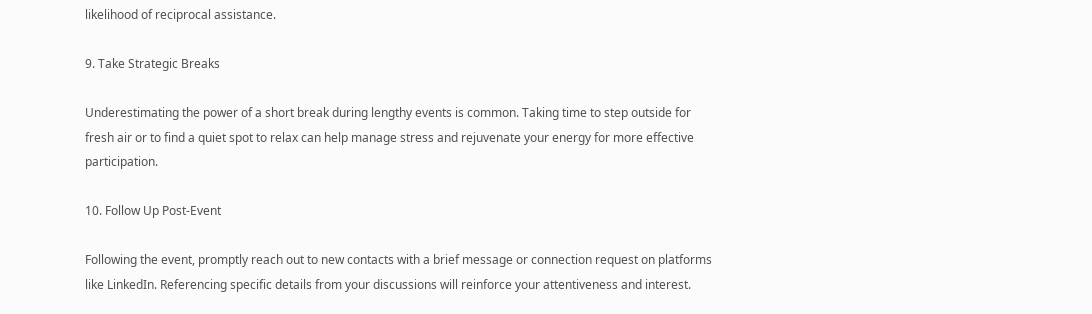likelihood of reciprocal assistance.

9. Take Strategic Breaks

Underestimating the power of a short break during lengthy events is common. Taking time to step outside for fresh air or to find a quiet spot to relax can help manage stress and rejuvenate your energy for more effective participation.

10. Follow Up Post-Event

Following the event, promptly reach out to new contacts with a brief message or connection request on platforms like LinkedIn. Referencing specific details from your discussions will reinforce your attentiveness and interest.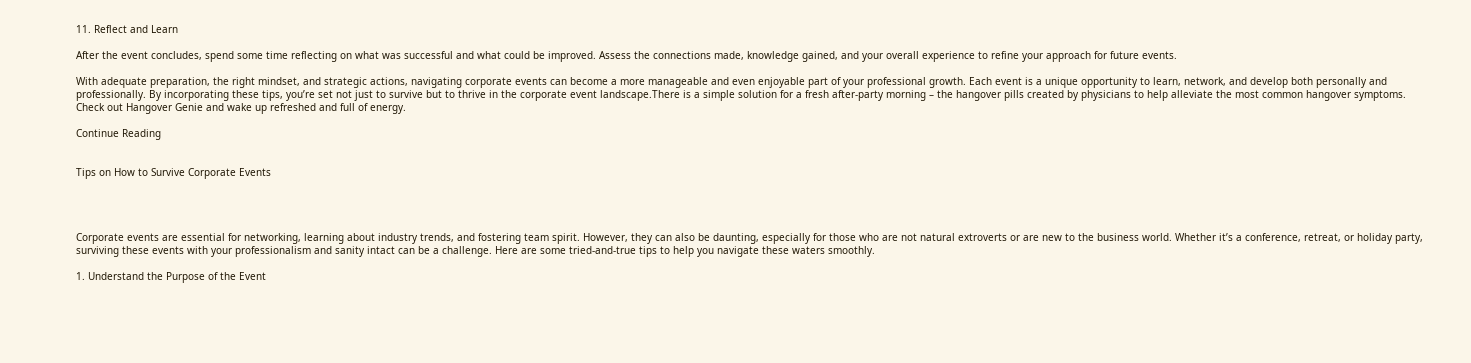11. Reflect and Learn

After the event concludes, spend some time reflecting on what was successful and what could be improved. Assess the connections made, knowledge gained, and your overall experience to refine your approach for future events.

With adequate preparation, the right mindset, and strategic actions, navigating corporate events can become a more manageable and even enjoyable part of your professional growth. Each event is a unique opportunity to learn, network, and develop both personally and professionally. By incorporating these tips, you’re set not just to survive but to thrive in the corporate event landscape.There is a simple solution for a fresh after-party morning – the hangover pills created by physicians to help alleviate the most common hangover symptoms. Check out Hangover Genie and wake up refreshed and full of energy.

Continue Reading


Tips on How to Survive Corporate Events




Corporate events are essential for networking, learning about industry trends, and fostering team spirit. However, they can also be daunting, especially for those who are not natural extroverts or are new to the business world. Whether it’s a conference, retreat, or holiday party, surviving these events with your professionalism and sanity intact can be a challenge. Here are some tried-and-true tips to help you navigate these waters smoothly.

1. Understand the Purpose of the Event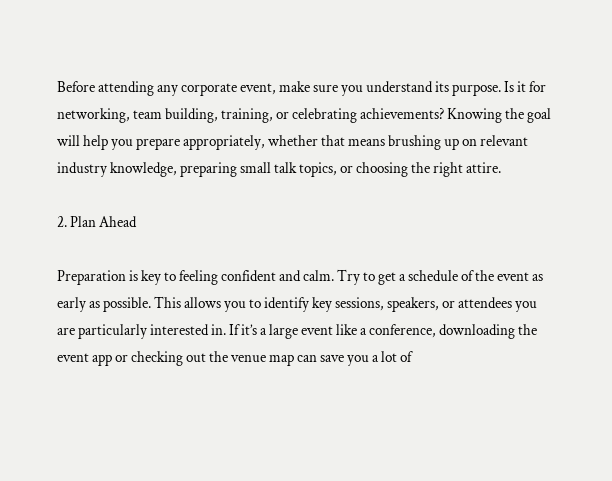Before attending any corporate event, make sure you understand its purpose. Is it for networking, team building, training, or celebrating achievements? Knowing the goal will help you prepare appropriately, whether that means brushing up on relevant industry knowledge, preparing small talk topics, or choosing the right attire.

2. Plan Ahead

Preparation is key to feeling confident and calm. Try to get a schedule of the event as early as possible. This allows you to identify key sessions, speakers, or attendees you are particularly interested in. If it’s a large event like a conference, downloading the event app or checking out the venue map can save you a lot of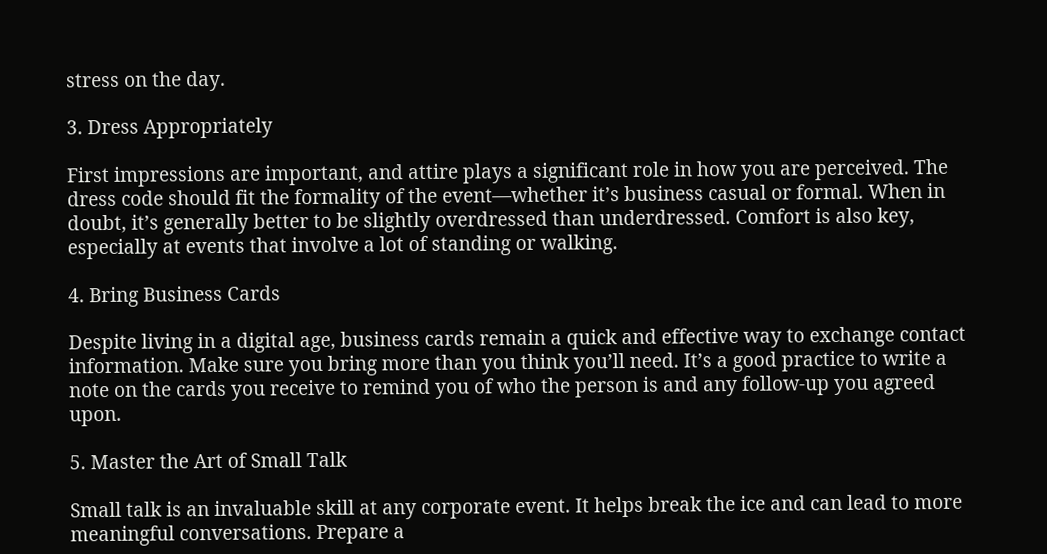stress on the day.

3. Dress Appropriately

First impressions are important, and attire plays a significant role in how you are perceived. The dress code should fit the formality of the event—whether it’s business casual or formal. When in doubt, it’s generally better to be slightly overdressed than underdressed. Comfort is also key, especially at events that involve a lot of standing or walking.

4. Bring Business Cards

Despite living in a digital age, business cards remain a quick and effective way to exchange contact information. Make sure you bring more than you think you’ll need. It’s a good practice to write a note on the cards you receive to remind you of who the person is and any follow-up you agreed upon.

5. Master the Art of Small Talk

Small talk is an invaluable skill at any corporate event. It helps break the ice and can lead to more meaningful conversations. Prepare a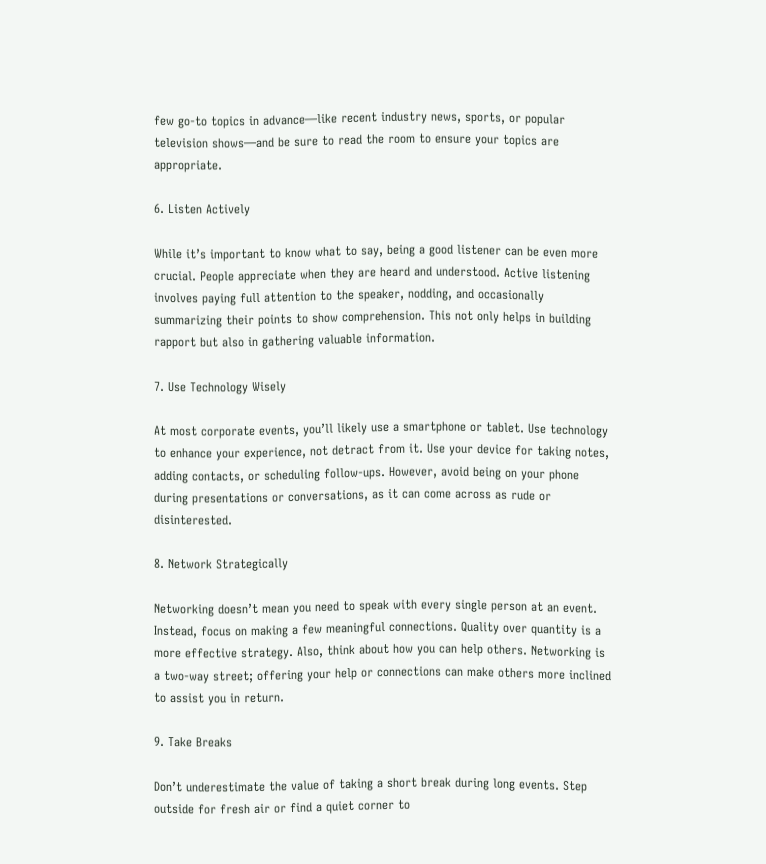few go-to topics in advance—like recent industry news, sports, or popular television shows—and be sure to read the room to ensure your topics are appropriate.

6. Listen Actively

While it’s important to know what to say, being a good listener can be even more crucial. People appreciate when they are heard and understood. Active listening involves paying full attention to the speaker, nodding, and occasionally summarizing their points to show comprehension. This not only helps in building rapport but also in gathering valuable information.

7. Use Technology Wisely

At most corporate events, you’ll likely use a smartphone or tablet. Use technology to enhance your experience, not detract from it. Use your device for taking notes, adding contacts, or scheduling follow-ups. However, avoid being on your phone during presentations or conversations, as it can come across as rude or disinterested.

8. Network Strategically

Networking doesn’t mean you need to speak with every single person at an event. Instead, focus on making a few meaningful connections. Quality over quantity is a more effective strategy. Also, think about how you can help others. Networking is a two-way street; offering your help or connections can make others more inclined to assist you in return.

9. Take Breaks

Don’t underestimate the value of taking a short break during long events. Step outside for fresh air or find a quiet corner to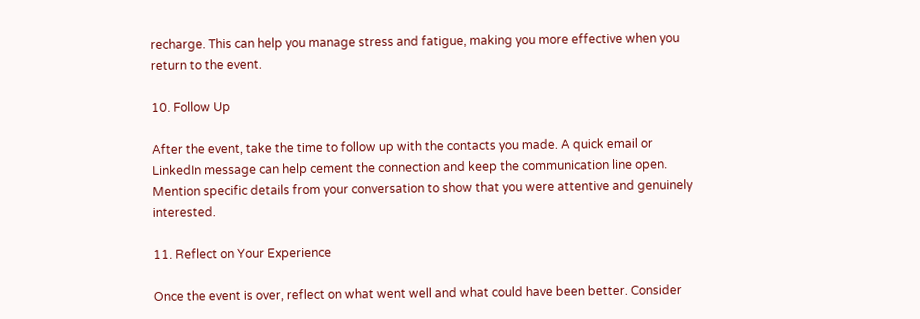recharge. This can help you manage stress and fatigue, making you more effective when you return to the event.

10. Follow Up

After the event, take the time to follow up with the contacts you made. A quick email or LinkedIn message can help cement the connection and keep the communication line open. Mention specific details from your conversation to show that you were attentive and genuinely interested.

11. Reflect on Your Experience

Once the event is over, reflect on what went well and what could have been better. Consider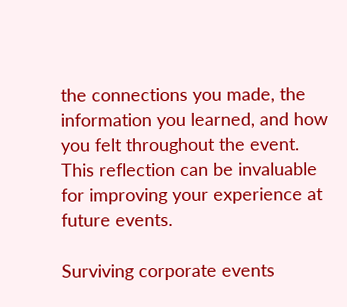the connections you made, the information you learned, and how you felt throughout the event. This reflection can be invaluable for improving your experience at future events.

Surviving corporate events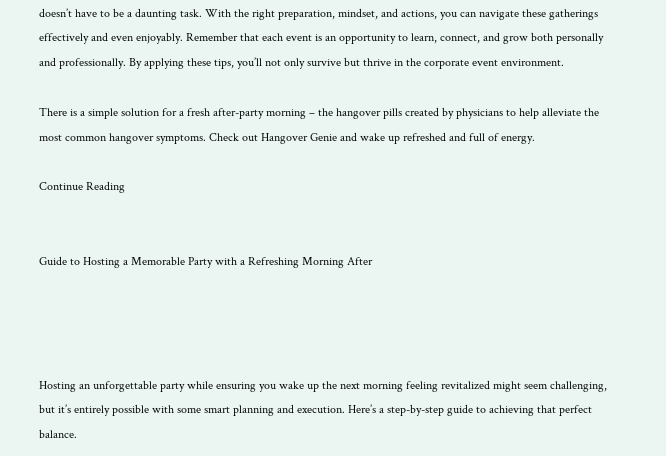doesn’t have to be a daunting task. With the right preparation, mindset, and actions, you can navigate these gatherings effectively and even enjoyably. Remember that each event is an opportunity to learn, connect, and grow both personally and professionally. By applying these tips, you’ll not only survive but thrive in the corporate event environment.

There is a simple solution for a fresh after-party morning – the hangover pills created by physicians to help alleviate the most common hangover symptoms. Check out Hangover Genie and wake up refreshed and full of energy.

Continue Reading


Guide to Hosting a Memorable Party with a Refreshing Morning After




Hosting an unforgettable party while ensuring you wake up the next morning feeling revitalized might seem challenging, but it’s entirely possible with some smart planning and execution. Here’s a step-by-step guide to achieving that perfect balance.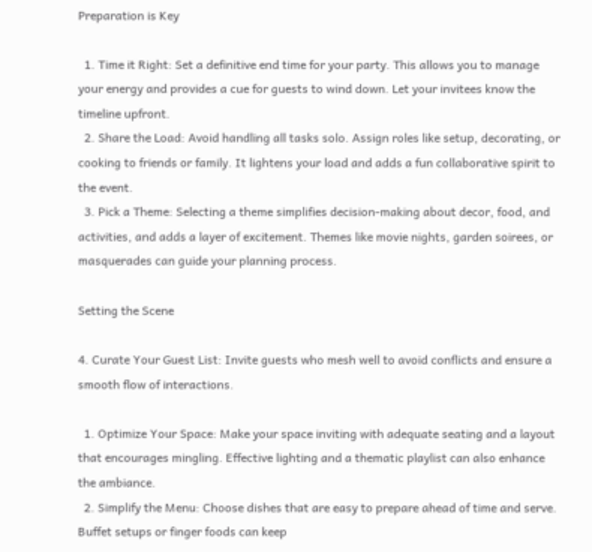Preparation is Key

  1. Time it Right: Set a definitive end time for your party. This allows you to manage your energy and provides a cue for guests to wind down. Let your invitees know the timeline upfront.
  2. Share the Load: Avoid handling all tasks solo. Assign roles like setup, decorating, or cooking to friends or family. It lightens your load and adds a fun collaborative spirit to the event.
  3. Pick a Theme: Selecting a theme simplifies decision-making about decor, food, and activities, and adds a layer of excitement. Themes like movie nights, garden soirees, or masquerades can guide your planning process.

Setting the Scene

4. Curate Your Guest List: Invite guests who mesh well to avoid conflicts and ensure a smooth flow of interactions.

  1. Optimize Your Space: Make your space inviting with adequate seating and a layout that encourages mingling. Effective lighting and a thematic playlist can also enhance the ambiance.
  2. Simplify the Menu: Choose dishes that are easy to prepare ahead of time and serve. Buffet setups or finger foods can keep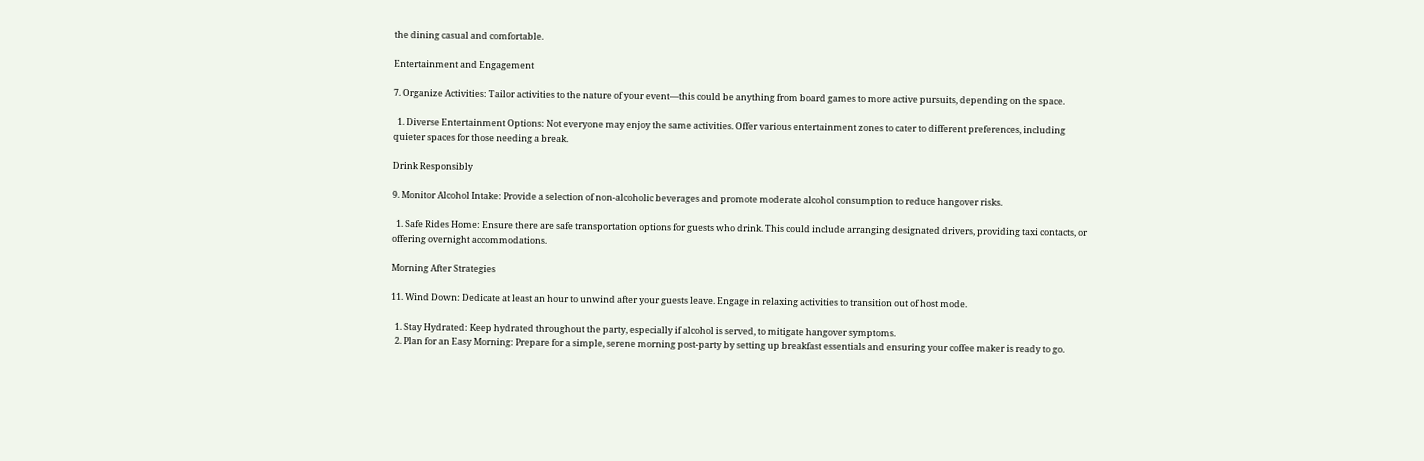the dining casual and comfortable.

Entertainment and Engagement

7. Organize Activities: Tailor activities to the nature of your event—this could be anything from board games to more active pursuits, depending on the space.

  1. Diverse Entertainment Options: Not everyone may enjoy the same activities. Offer various entertainment zones to cater to different preferences, including quieter spaces for those needing a break.

Drink Responsibly

9. Monitor Alcohol Intake: Provide a selection of non-alcoholic beverages and promote moderate alcohol consumption to reduce hangover risks.

  1. Safe Rides Home: Ensure there are safe transportation options for guests who drink. This could include arranging designated drivers, providing taxi contacts, or offering overnight accommodations.

Morning After Strategies

11. Wind Down: Dedicate at least an hour to unwind after your guests leave. Engage in relaxing activities to transition out of host mode.

  1. Stay Hydrated: Keep hydrated throughout the party, especially if alcohol is served, to mitigate hangover symptoms.
  2. Plan for an Easy Morning: Prepare for a simple, serene morning post-party by setting up breakfast essentials and ensuring your coffee maker is ready to go.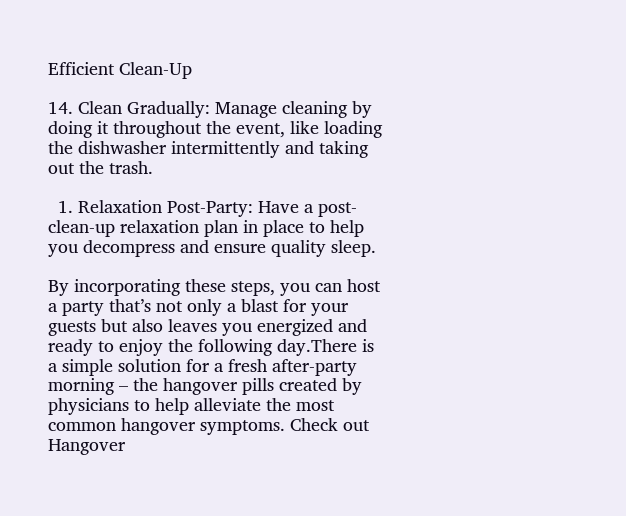Efficient Clean-Up

14. Clean Gradually: Manage cleaning by doing it throughout the event, like loading the dishwasher intermittently and taking out the trash.

  1. Relaxation Post-Party: Have a post-clean-up relaxation plan in place to help you decompress and ensure quality sleep.

By incorporating these steps, you can host a party that’s not only a blast for your guests but also leaves you energized and ready to enjoy the following day.There is a simple solution for a fresh after-party morning – the hangover pills created by physicians to help alleviate the most common hangover symptoms. Check out Hangover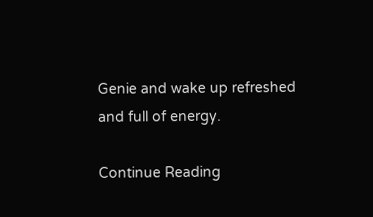Genie and wake up refreshed and full of energy.

Continue Reading